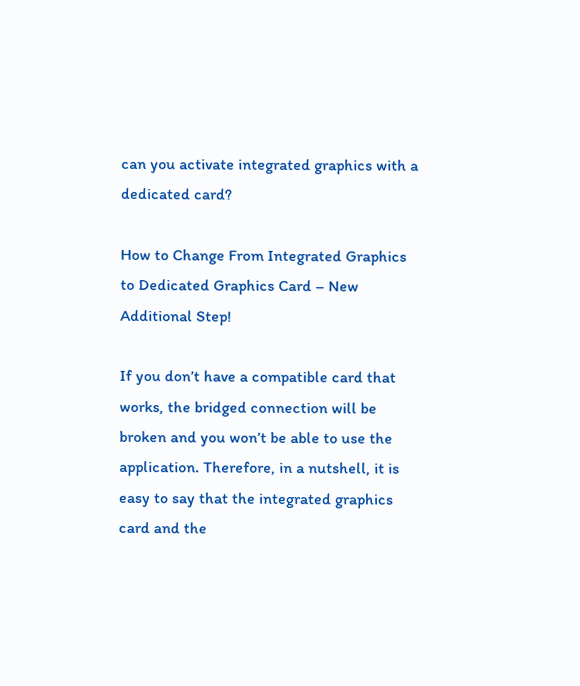can you activate integrated graphics with a dedicated card?

How to Change From Integrated Graphics to Dedicated Graphics Card – New Additional Step!

If you don’t have a compatible card that works, the bridged connection will be broken and you won’t be able to use the application. Therefore, in a nutshell, it is easy to say that the integrated graphics card and the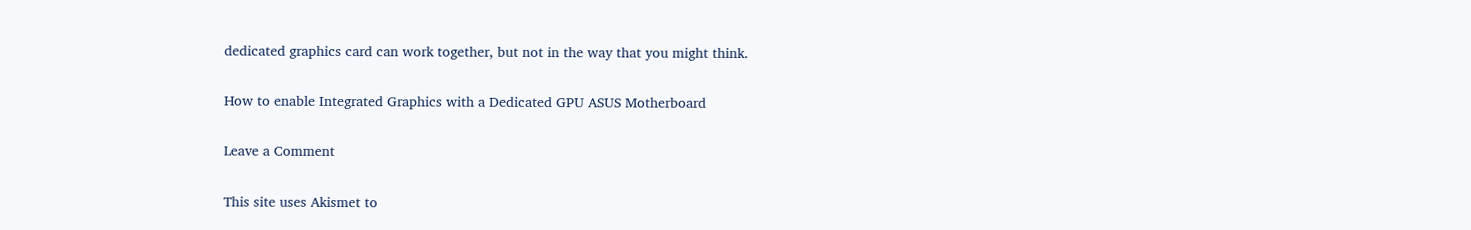dedicated graphics card can work together, but not in the way that you might think.

How to enable Integrated Graphics with a Dedicated GPU ASUS Motherboard

Leave a Comment

This site uses Akismet to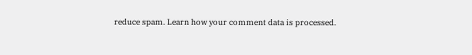reduce spam. Learn how your comment data is processed.